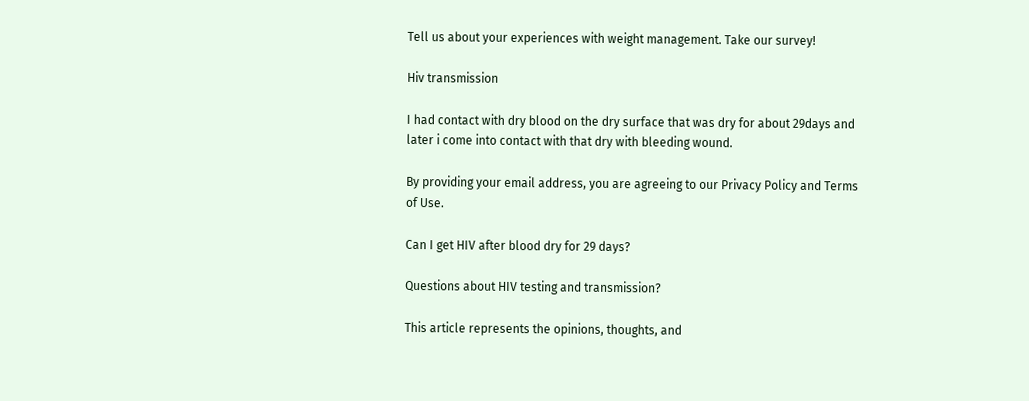Tell us about your experiences with weight management. Take our survey!

Hiv transmission

I had contact with dry blood on the dry surface that was dry for about 29days and later i come into contact with that dry with bleeding wound.

By providing your email address, you are agreeing to our Privacy Policy and Terms of Use.

Can I get HIV after blood dry for 29 days?

Questions about HIV testing and transmission?

This article represents the opinions, thoughts, and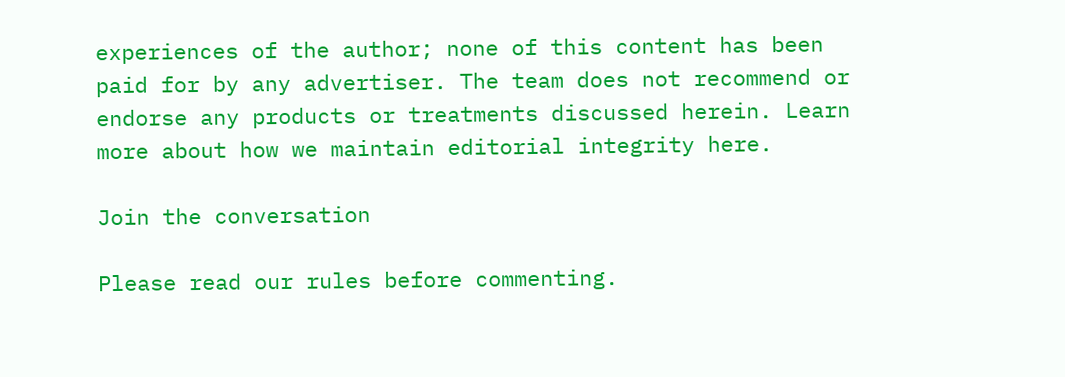experiences of the author; none of this content has been paid for by any advertiser. The team does not recommend or endorse any products or treatments discussed herein. Learn more about how we maintain editorial integrity here.

Join the conversation

Please read our rules before commenting.